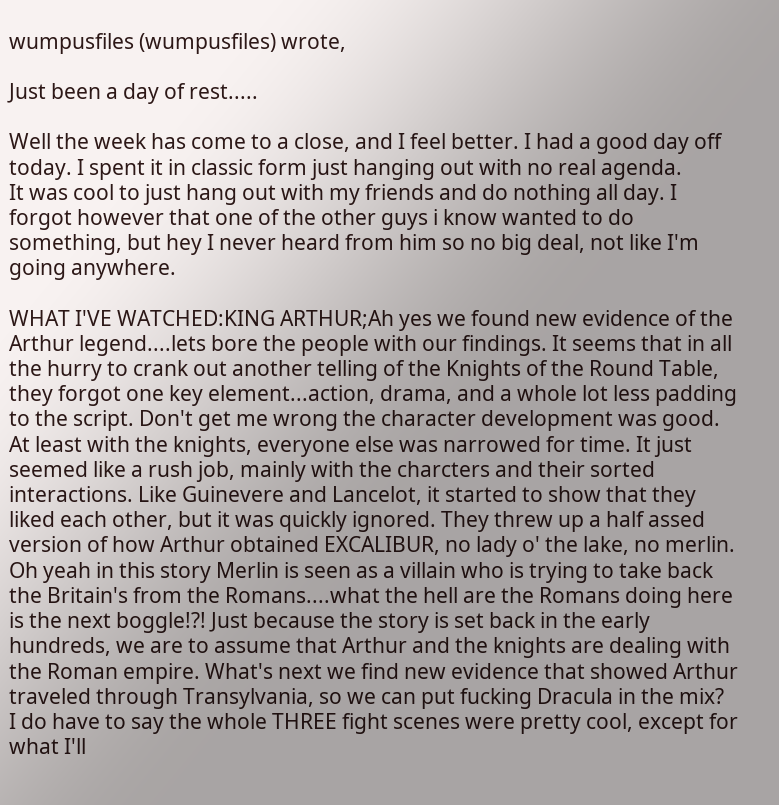wumpusfiles (wumpusfiles) wrote,

Just been a day of rest.....

Well the week has come to a close, and I feel better. I had a good day off today. I spent it in classic form just hanging out with no real agenda.
It was cool to just hang out with my friends and do nothing all day. I forgot however that one of the other guys i know wanted to do something, but hey I never heard from him so no big deal, not like I'm going anywhere.

WHAT I'VE WATCHED:KING ARTHUR;Ah yes we found new evidence of the Arthur legend....lets bore the people with our findings. It seems that in all the hurry to crank out another telling of the Knights of the Round Table, they forgot one key element...action, drama, and a whole lot less padding to the script. Don't get me wrong the character development was good. At least with the knights, everyone else was narrowed for time. It just seemed like a rush job, mainly with the charcters and their sorted interactions. Like Guinevere and Lancelot, it started to show that they liked each other, but it was quickly ignored. They threw up a half assed version of how Arthur obtained EXCALIBUR, no lady o' the lake, no merlin. Oh yeah in this story Merlin is seen as a villain who is trying to take back the Britain's from the Romans....what the hell are the Romans doing here is the next boggle!?! Just because the story is set back in the early hundreds, we are to assume that Arthur and the knights are dealing with the Roman empire. What's next we find new evidence that showed Arthur traveled through Transylvania, so we can put fucking Dracula in the mix?
I do have to say the whole THREE fight scenes were pretty cool, except for what I'll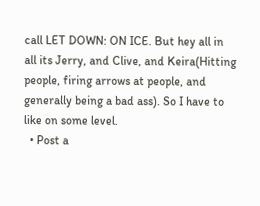call LET DOWN: ON ICE. But hey all in all its Jerry, and Clive, and Keira(Hitting people, firing arrows at people, and generally being a bad ass). So I have to like on some level.
  • Post a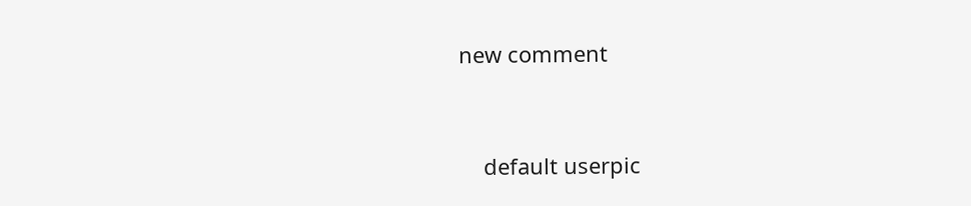new comment


    default userpic